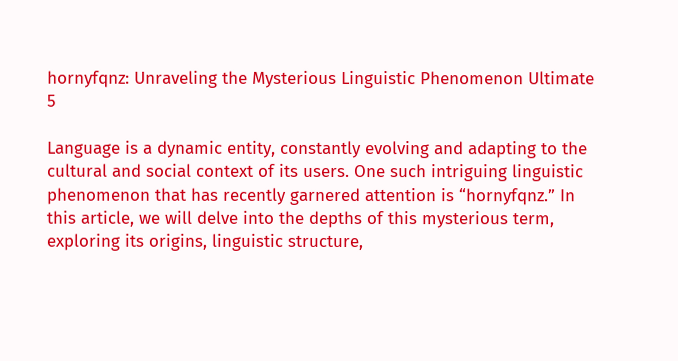hornyfqnz: Unraveling the Mysterious Linguistic Phenomenon Ultimate 5

Language is a dynamic entity, constantly evolving and adapting to the cultural and social context of its users. One such intriguing linguistic phenomenon that has recently garnered attention is “hornyfqnz.” In this article, we will delve into the depths of this mysterious term, exploring its origins, linguistic structure,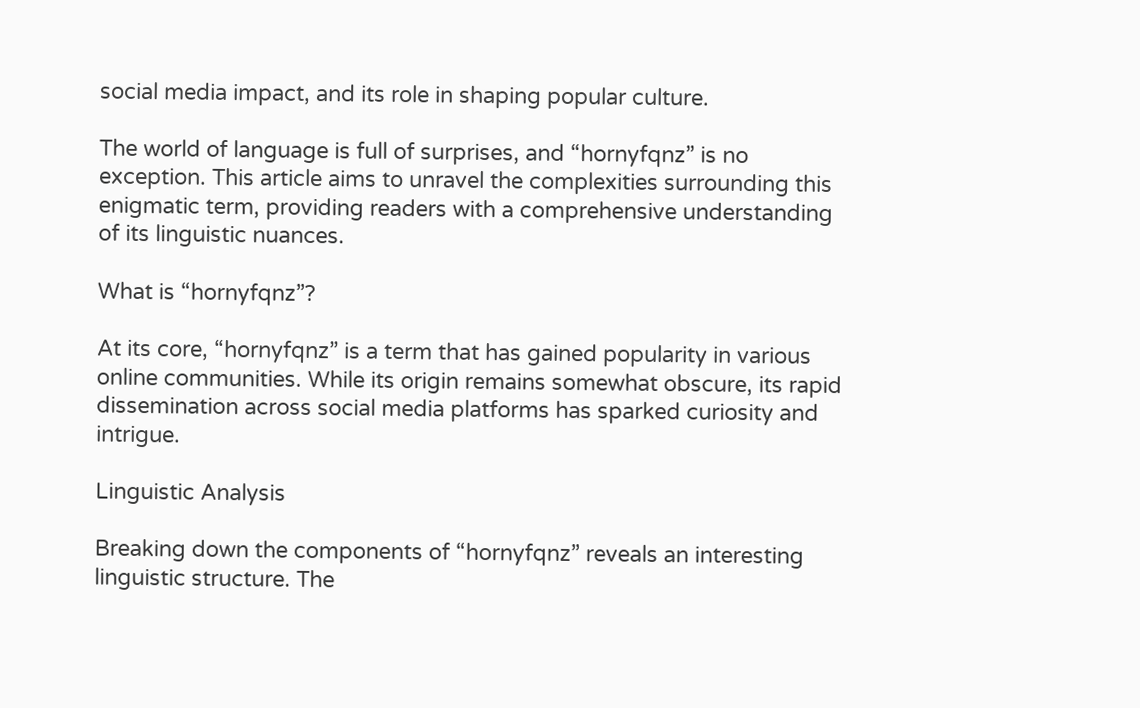social media impact, and its role in shaping popular culture.

The world of language is full of surprises, and “hornyfqnz” is no exception. This article aims to unravel the complexities surrounding this enigmatic term, providing readers with a comprehensive understanding of its linguistic nuances.

What is “hornyfqnz”?

At its core, “hornyfqnz” is a term that has gained popularity in various online communities. While its origin remains somewhat obscure, its rapid dissemination across social media platforms has sparked curiosity and intrigue.

Linguistic Analysis

Breaking down the components of “hornyfqnz” reveals an interesting linguistic structure. The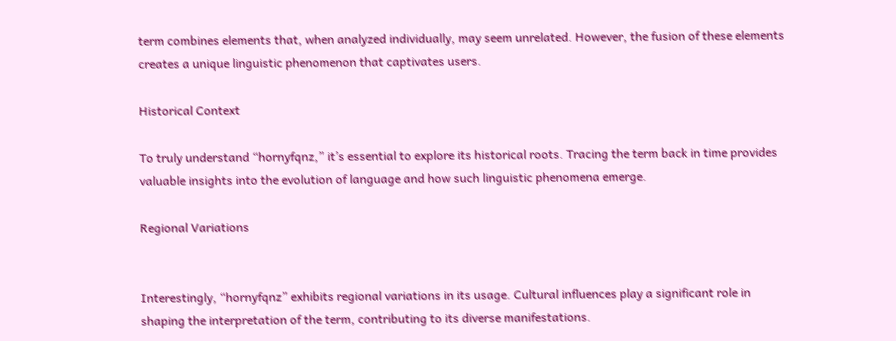term combines elements that, when analyzed individually, may seem unrelated. However, the fusion of these elements creates a unique linguistic phenomenon that captivates users.

Historical Context

To truly understand “hornyfqnz,” it’s essential to explore its historical roots. Tracing the term back in time provides valuable insights into the evolution of language and how such linguistic phenomena emerge.

Regional Variations


Interestingly, “hornyfqnz” exhibits regional variations in its usage. Cultural influences play a significant role in shaping the interpretation of the term, contributing to its diverse manifestations.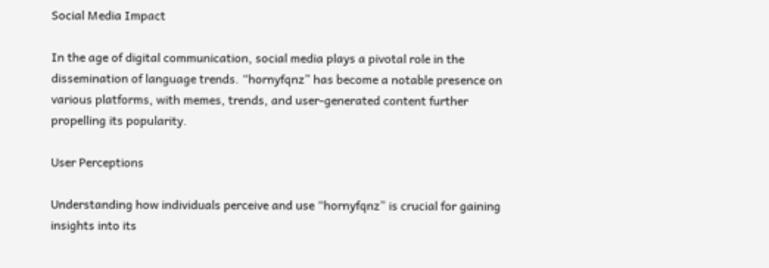Social Media Impact

In the age of digital communication, social media plays a pivotal role in the dissemination of language trends. “hornyfqnz” has become a notable presence on various platforms, with memes, trends, and user-generated content further propelling its popularity.

User Perceptions

Understanding how individuals perceive and use “hornyfqnz” is crucial for gaining insights into its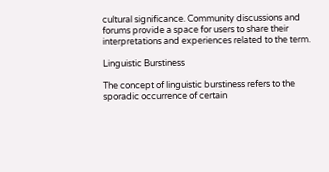cultural significance. Community discussions and forums provide a space for users to share their interpretations and experiences related to the term.

Linguistic Burstiness

The concept of linguistic burstiness refers to the sporadic occurrence of certain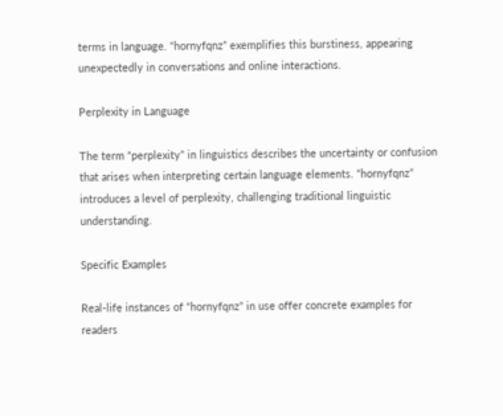terms in language. “hornyfqnz” exemplifies this burstiness, appearing unexpectedly in conversations and online interactions.

Perplexity in Language

The term “perplexity” in linguistics describes the uncertainty or confusion that arises when interpreting certain language elements. “hornyfqnz” introduces a level of perplexity, challenging traditional linguistic understanding.

Specific Examples

Real-life instances of “hornyfqnz” in use offer concrete examples for readers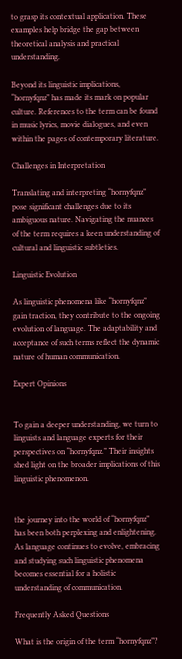to grasp its contextual application. These examples help bridge the gap between theoretical analysis and practical understanding.

Beyond its linguistic implications, “hornyfqnz” has made its mark on popular culture. References to the term can be found in music lyrics, movie dialogues, and even within the pages of contemporary literature.

Challenges in Interpretation

Translating and interpreting “hornyfqnz” pose significant challenges due to its ambiguous nature. Navigating the nuances of the term requires a keen understanding of cultural and linguistic subtleties.

Linguistic Evolution

As linguistic phenomena like “hornyfqnz” gain traction, they contribute to the ongoing evolution of language. The adaptability and acceptance of such terms reflect the dynamic nature of human communication.

Expert Opinions


To gain a deeper understanding, we turn to linguists and language experts for their perspectives on “hornyfqnz.” Their insights shed light on the broader implications of this linguistic phenomenon.


the journey into the world of “hornyfqnz” has been both perplexing and enlightening. As language continues to evolve, embracing and studying such linguistic phenomena becomes essential for a holistic understanding of communication.

Frequently Asked Questions

What is the origin of the term “hornyfqnz”?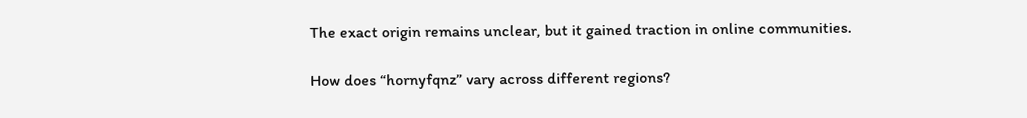The exact origin remains unclear, but it gained traction in online communities.

How does “hornyfqnz” vary across different regions?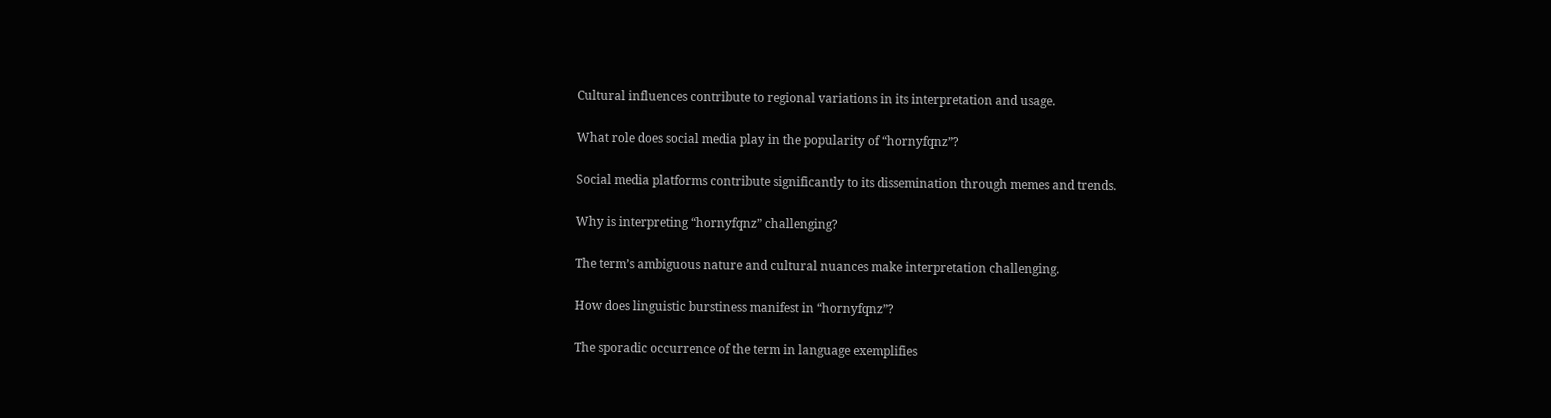Cultural influences contribute to regional variations in its interpretation and usage.

What role does social media play in the popularity of “hornyfqnz”?

Social media platforms contribute significantly to its dissemination through memes and trends.

Why is interpreting “hornyfqnz” challenging?

The term’s ambiguous nature and cultural nuances make interpretation challenging.

How does linguistic burstiness manifest in “hornyfqnz”?

The sporadic occurrence of the term in language exemplifies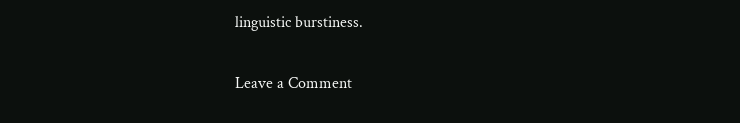linguistic burstiness.

Leave a Comment